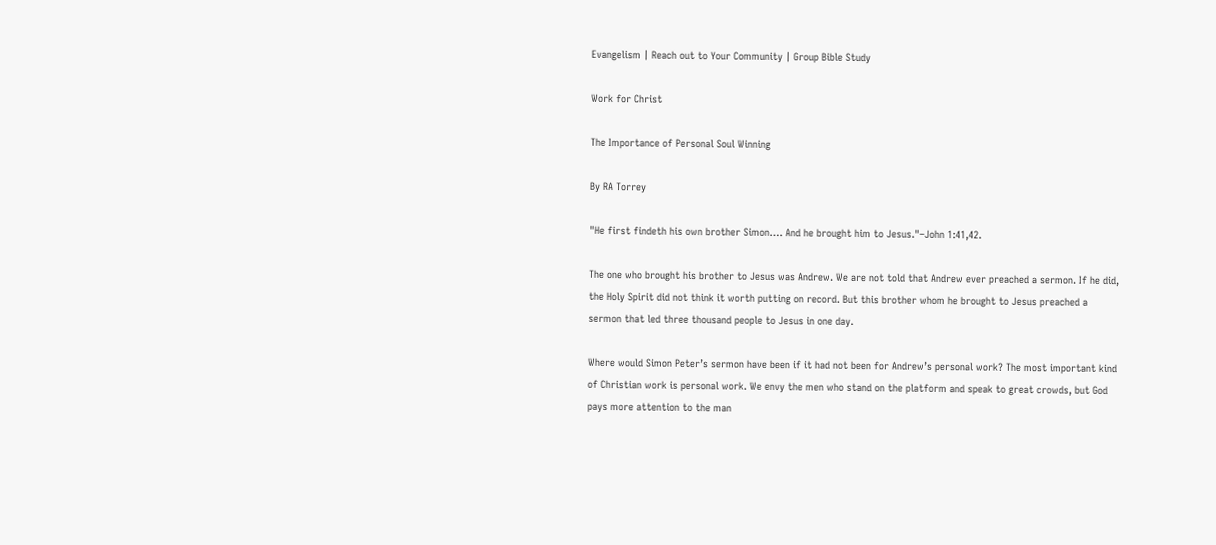Evangelism | Reach out to Your Community | Group Bible Study

Work for Christ

The Importance of Personal Soul Winning

By RA Torrey

"He first findeth his own brother Simon…. And he brought him to Jesus."–John 1:41,42.

The one who brought his brother to Jesus was Andrew. We are not told that Andrew ever preached a sermon. If he did, the Holy Spirit did not think it worth putting on record. But this brother whom he brought to Jesus preached a sermon that led three thousand people to Jesus in one day.

Where would Simon Peter’s sermon have been if it had not been for Andrew’s personal work? The most important kind of Christian work is personal work. We envy the men who stand on the platform and speak to great crowds, but God pays more attention to the man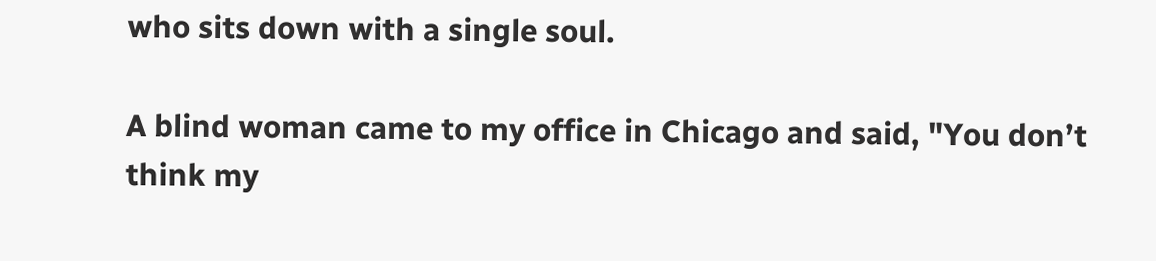who sits down with a single soul.

A blind woman came to my office in Chicago and said, "You don’t think my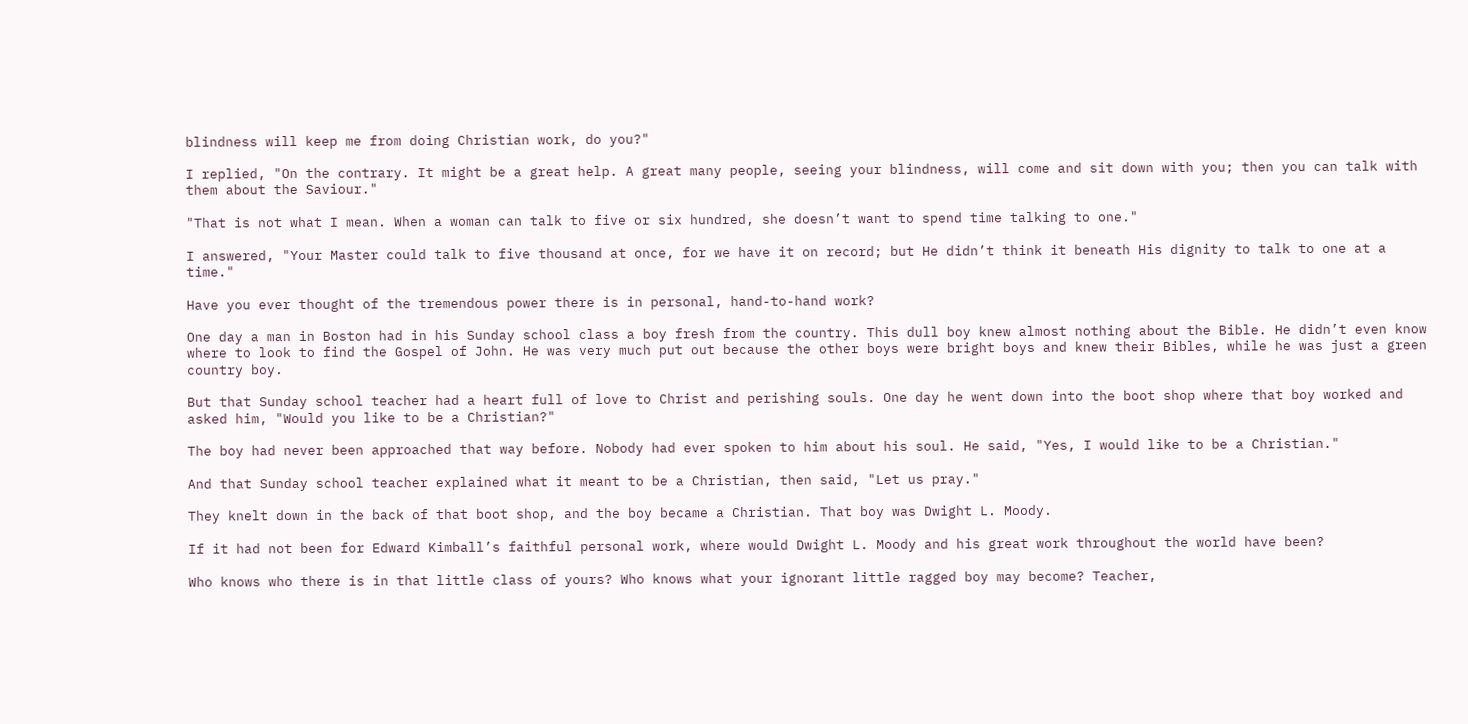blindness will keep me from doing Christian work, do you?"

I replied, "On the contrary. It might be a great help. A great many people, seeing your blindness, will come and sit down with you; then you can talk with them about the Saviour."

"That is not what I mean. When a woman can talk to five or six hundred, she doesn’t want to spend time talking to one."

I answered, "Your Master could talk to five thousand at once, for we have it on record; but He didn’t think it beneath His dignity to talk to one at a time."

Have you ever thought of the tremendous power there is in personal, hand-to-hand work?

One day a man in Boston had in his Sunday school class a boy fresh from the country. This dull boy knew almost nothing about the Bible. He didn’t even know where to look to find the Gospel of John. He was very much put out because the other boys were bright boys and knew their Bibles, while he was just a green country boy.

But that Sunday school teacher had a heart full of love to Christ and perishing souls. One day he went down into the boot shop where that boy worked and asked him, "Would you like to be a Christian?"

The boy had never been approached that way before. Nobody had ever spoken to him about his soul. He said, "Yes, I would like to be a Christian."

And that Sunday school teacher explained what it meant to be a Christian, then said, "Let us pray."

They knelt down in the back of that boot shop, and the boy became a Christian. That boy was Dwight L. Moody.

If it had not been for Edward Kimball’s faithful personal work, where would Dwight L. Moody and his great work throughout the world have been?

Who knows who there is in that little class of yours? Who knows what your ignorant little ragged boy may become? Teacher,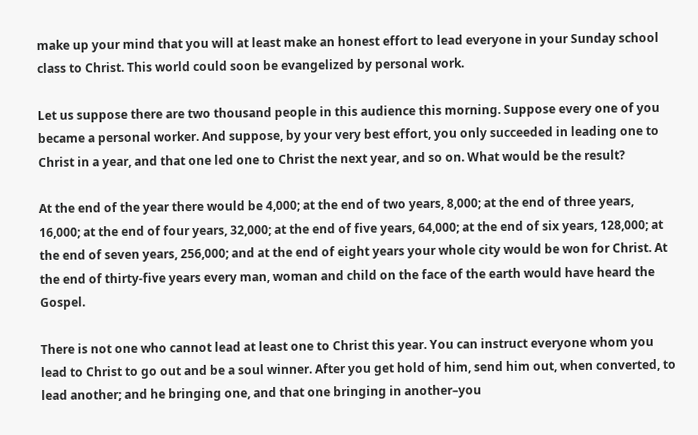make up your mind that you will at least make an honest effort to lead everyone in your Sunday school class to Christ. This world could soon be evangelized by personal work.

Let us suppose there are two thousand people in this audience this morning. Suppose every one of you became a personal worker. And suppose, by your very best effort, you only succeeded in leading one to Christ in a year, and that one led one to Christ the next year, and so on. What would be the result?

At the end of the year there would be 4,000; at the end of two years, 8,000; at the end of three years, 16,000; at the end of four years, 32,000; at the end of five years, 64,000; at the end of six years, 128,000; at the end of seven years, 256,000; and at the end of eight years your whole city would be won for Christ. At the end of thirty-five years every man, woman and child on the face of the earth would have heard the Gospel.

There is not one who cannot lead at least one to Christ this year. You can instruct everyone whom you lead to Christ to go out and be a soul winner. After you get hold of him, send him out, when converted, to lead another; and he bringing one, and that one bringing in another–you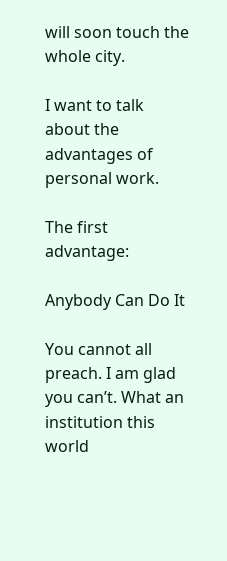will soon touch the whole city.

I want to talk about the advantages of personal work.

The first advantage:

Anybody Can Do It

You cannot all preach. I am glad you can’t. What an institution this world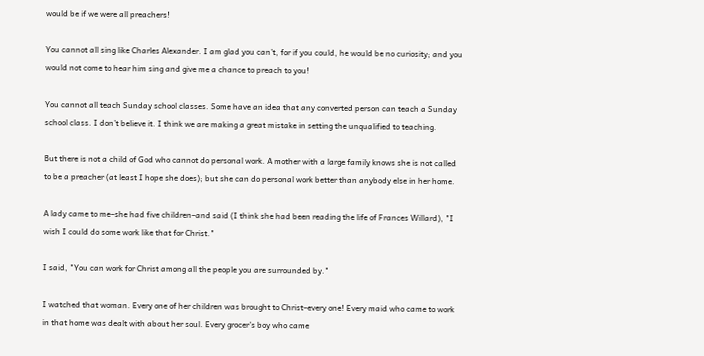would be if we were all preachers!

You cannot all sing like Charles Alexander. I am glad you can’t, for if you could, he would be no curiosity; and you would not come to hear him sing and give me a chance to preach to you!

You cannot all teach Sunday school classes. Some have an idea that any converted person can teach a Sunday school class. I don’t believe it. I think we are making a great mistake in setting the unqualified to teaching.

But there is not a child of God who cannot do personal work. A mother with a large family knows she is not called to be a preacher (at least I hope she does); but she can do personal work better than anybody else in her home.

A lady came to me–she had five children–and said (I think she had been reading the life of Frances Willard), "I wish I could do some work like that for Christ."

I said, "You can work for Christ among all the people you are surrounded by."

I watched that woman. Every one of her children was brought to Christ–every one! Every maid who came to work in that home was dealt with about her soul. Every grocer’s boy who came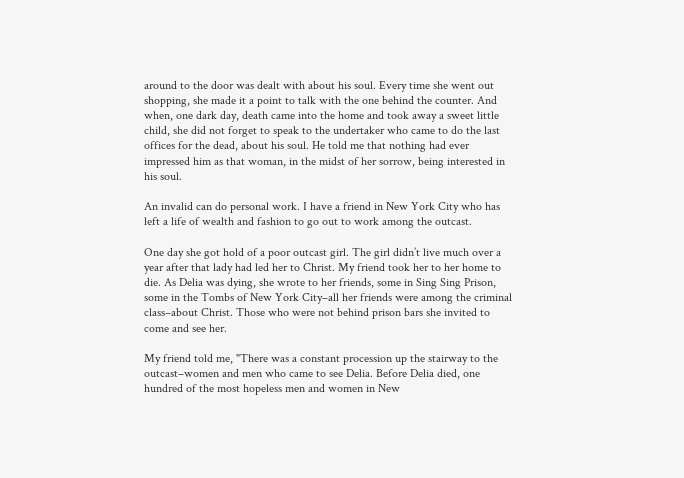around to the door was dealt with about his soul. Every time she went out shopping, she made it a point to talk with the one behind the counter. And when, one dark day, death came into the home and took away a sweet little child, she did not forget to speak to the undertaker who came to do the last offices for the dead, about his soul. He told me that nothing had ever impressed him as that woman, in the midst of her sorrow, being interested in his soul.

An invalid can do personal work. I have a friend in New York City who has left a life of wealth and fashion to go out to work among the outcast.

One day she got hold of a poor outcast girl. The girl didn’t live much over a year after that lady had led her to Christ. My friend took her to her home to die. As Delia was dying, she wrote to her friends, some in Sing Sing Prison, some in the Tombs of New York City–all her friends were among the criminal class–about Christ. Those who were not behind prison bars she invited to come and see her.

My friend told me, "There was a constant procession up the stairway to the outcast–women and men who came to see Delia. Before Delia died, one hundred of the most hopeless men and women in New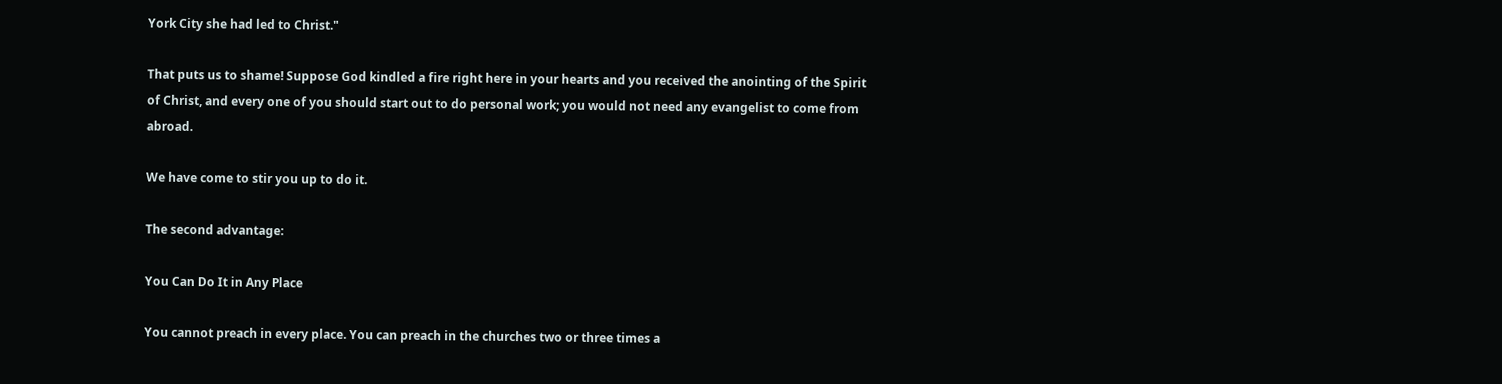York City she had led to Christ."

That puts us to shame! Suppose God kindled a fire right here in your hearts and you received the anointing of the Spirit of Christ, and every one of you should start out to do personal work; you would not need any evangelist to come from abroad.

We have come to stir you up to do it.

The second advantage:

You Can Do It in Any Place

You cannot preach in every place. You can preach in the churches two or three times a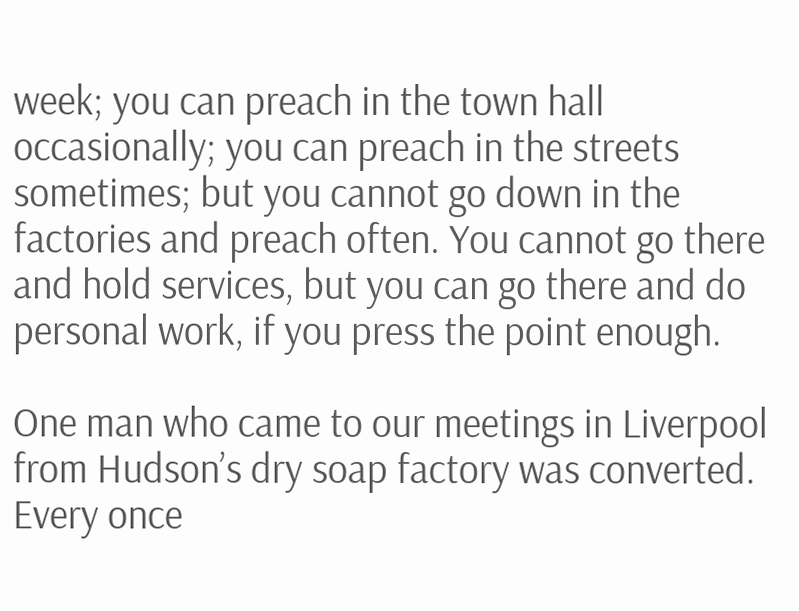week; you can preach in the town hall occasionally; you can preach in the streets sometimes; but you cannot go down in the factories and preach often. You cannot go there and hold services, but you can go there and do personal work, if you press the point enough.

One man who came to our meetings in Liverpool from Hudson’s dry soap factory was converted. Every once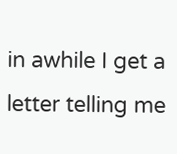in awhile I get a letter telling me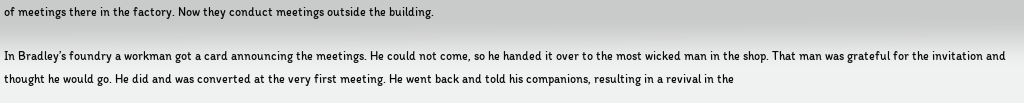of meetings there in the factory. Now they conduct meetings outside the building.

In Bradley’s foundry a workman got a card announcing the meetings. He could not come, so he handed it over to the most wicked man in the shop. That man was grateful for the invitation and thought he would go. He did and was converted at the very first meeting. He went back and told his companions, resulting in a revival in the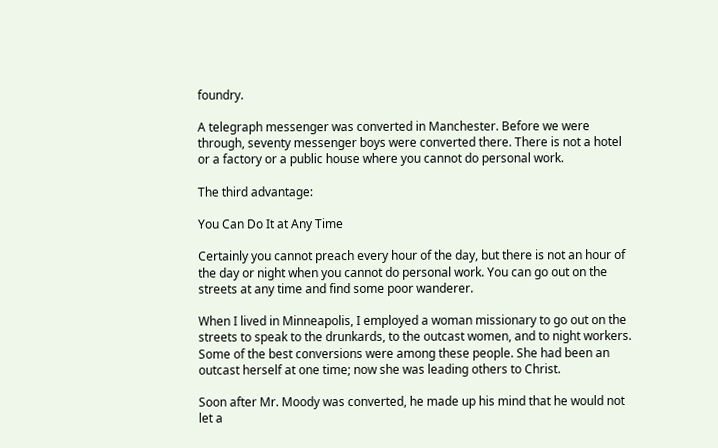foundry.

A telegraph messenger was converted in Manchester. Before we were through, seventy messenger boys were converted there. There is not a hotel or a factory or a public house where you cannot do personal work.

The third advantage:

You Can Do It at Any Time

Certainly you cannot preach every hour of the day, but there is not an hour of the day or night when you cannot do personal work. You can go out on the streets at any time and find some poor wanderer.

When I lived in Minneapolis, I employed a woman missionary to go out on the streets to speak to the drunkards, to the outcast women, and to night workers. Some of the best conversions were among these people. She had been an outcast herself at one time; now she was leading others to Christ.

Soon after Mr. Moody was converted, he made up his mind that he would not let a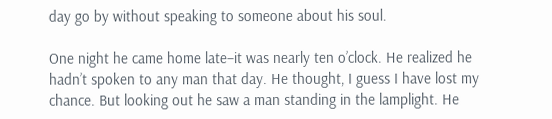day go by without speaking to someone about his soul.

One night he came home late–it was nearly ten o’clock. He realized he hadn’t spoken to any man that day. He thought, I guess I have lost my chance. But looking out he saw a man standing in the lamplight. He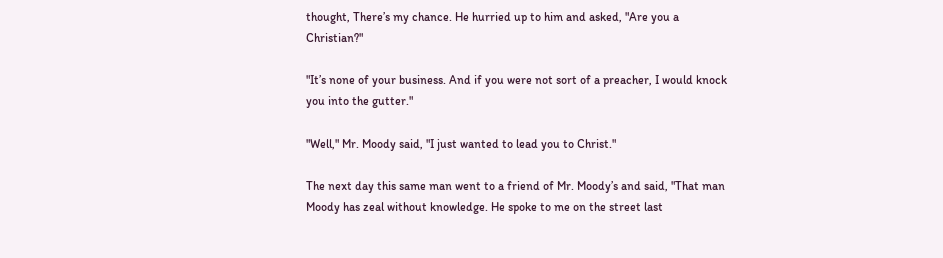thought, There’s my chance. He hurried up to him and asked, "Are you a Christian?"

"It’s none of your business. And if you were not sort of a preacher, I would knock you into the gutter."

"Well," Mr. Moody said, "I just wanted to lead you to Christ."

The next day this same man went to a friend of Mr. Moody’s and said, "That man Moody has zeal without knowledge. He spoke to me on the street last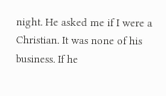night. He asked me if I were a Christian. It was none of his business. If he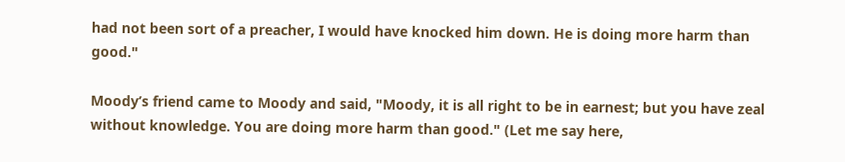had not been sort of a preacher, I would have knocked him down. He is doing more harm than good."

Moody’s friend came to Moody and said, "Moody, it is all right to be in earnest; but you have zeal without knowledge. You are doing more harm than good." (Let me say here,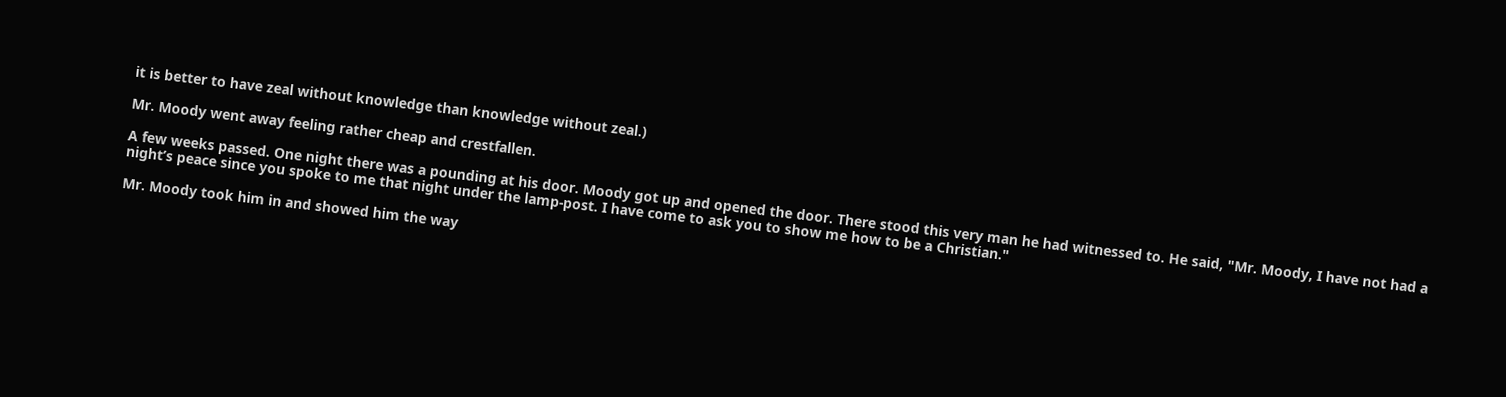it is better to have zeal without knowledge than knowledge without zeal.)

Mr. Moody went away feeling rather cheap and crestfallen.

A few weeks passed. One night there was a pounding at his door. Moody got up and opened the door. There stood this very man he had witnessed to. He said, "Mr. Moody, I have not had a night’s peace since you spoke to me that night under the lamp-post. I have come to ask you to show me how to be a Christian."

Mr. Moody took him in and showed him the way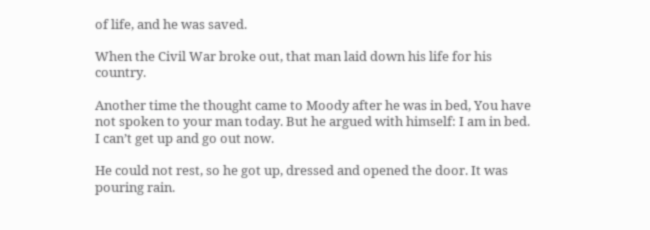of life, and he was saved.

When the Civil War broke out, that man laid down his life for his country.

Another time the thought came to Moody after he was in bed, You have not spoken to your man today. But he argued with himself: I am in bed. I can’t get up and go out now.

He could not rest, so he got up, dressed and opened the door. It was pouring rain.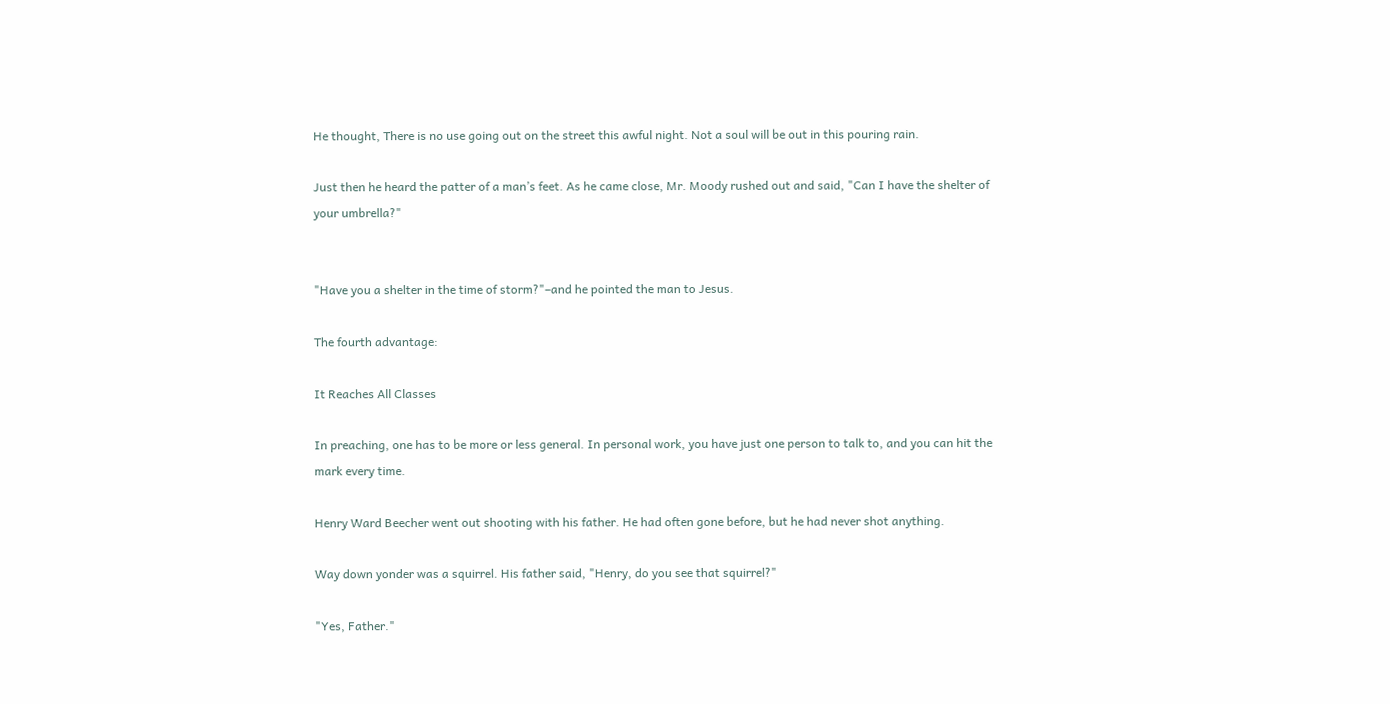He thought, There is no use going out on the street this awful night. Not a soul will be out in this pouring rain.

Just then he heard the patter of a man’s feet. As he came close, Mr. Moody rushed out and said, "Can I have the shelter of your umbrella?"


"Have you a shelter in the time of storm?"–and he pointed the man to Jesus.

The fourth advantage:

It Reaches All Classes

In preaching, one has to be more or less general. In personal work, you have just one person to talk to, and you can hit the mark every time.

Henry Ward Beecher went out shooting with his father. He had often gone before, but he had never shot anything.

Way down yonder was a squirrel. His father said, "Henry, do you see that squirrel?"

"Yes, Father."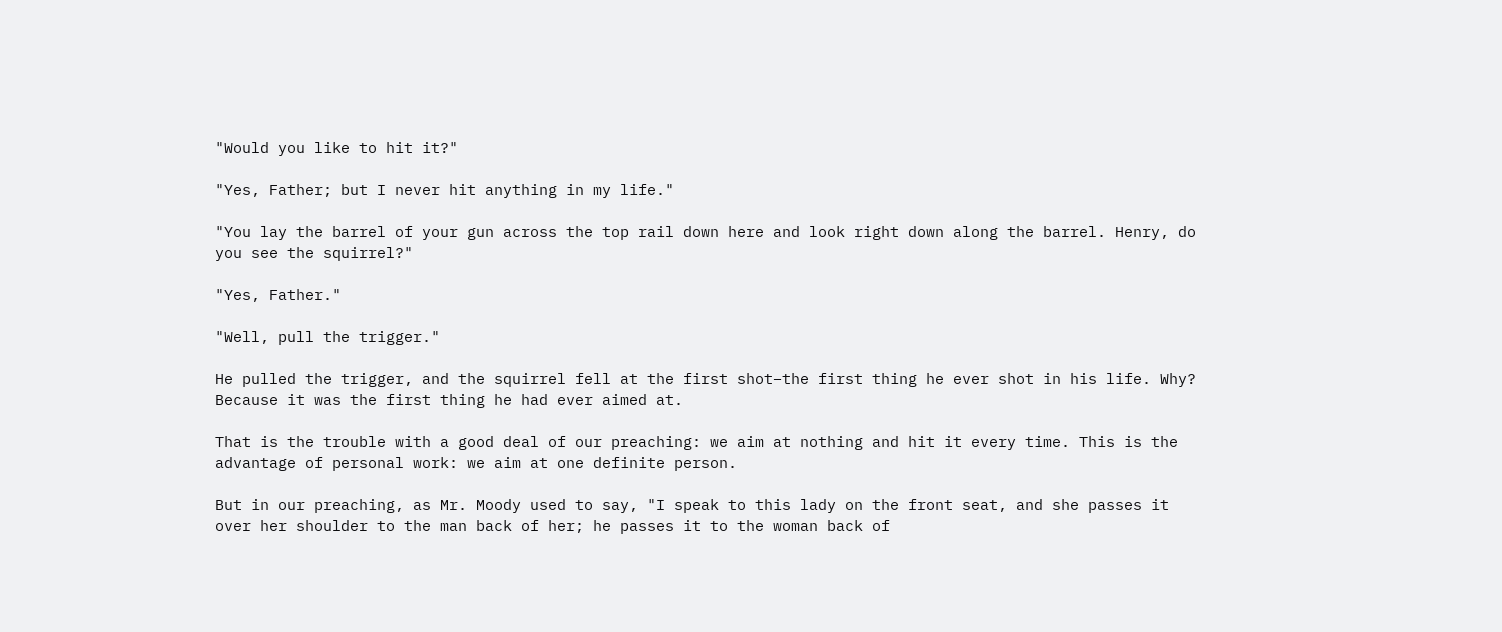"Would you like to hit it?"

"Yes, Father; but I never hit anything in my life."

"You lay the barrel of your gun across the top rail down here and look right down along the barrel. Henry, do you see the squirrel?"

"Yes, Father."

"Well, pull the trigger."

He pulled the trigger, and the squirrel fell at the first shot–the first thing he ever shot in his life. Why? Because it was the first thing he had ever aimed at.

That is the trouble with a good deal of our preaching: we aim at nothing and hit it every time. This is the advantage of personal work: we aim at one definite person.

But in our preaching, as Mr. Moody used to say, "I speak to this lady on the front seat, and she passes it over her shoulder to the man back of her; he passes it to the woman back of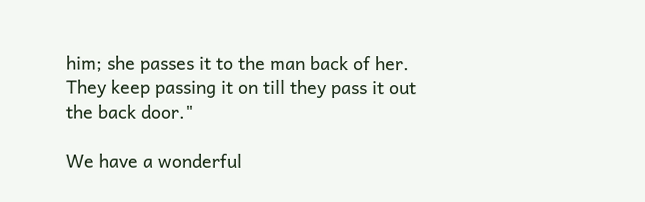him; she passes it to the man back of her. They keep passing it on till they pass it out the back door."

We have a wonderful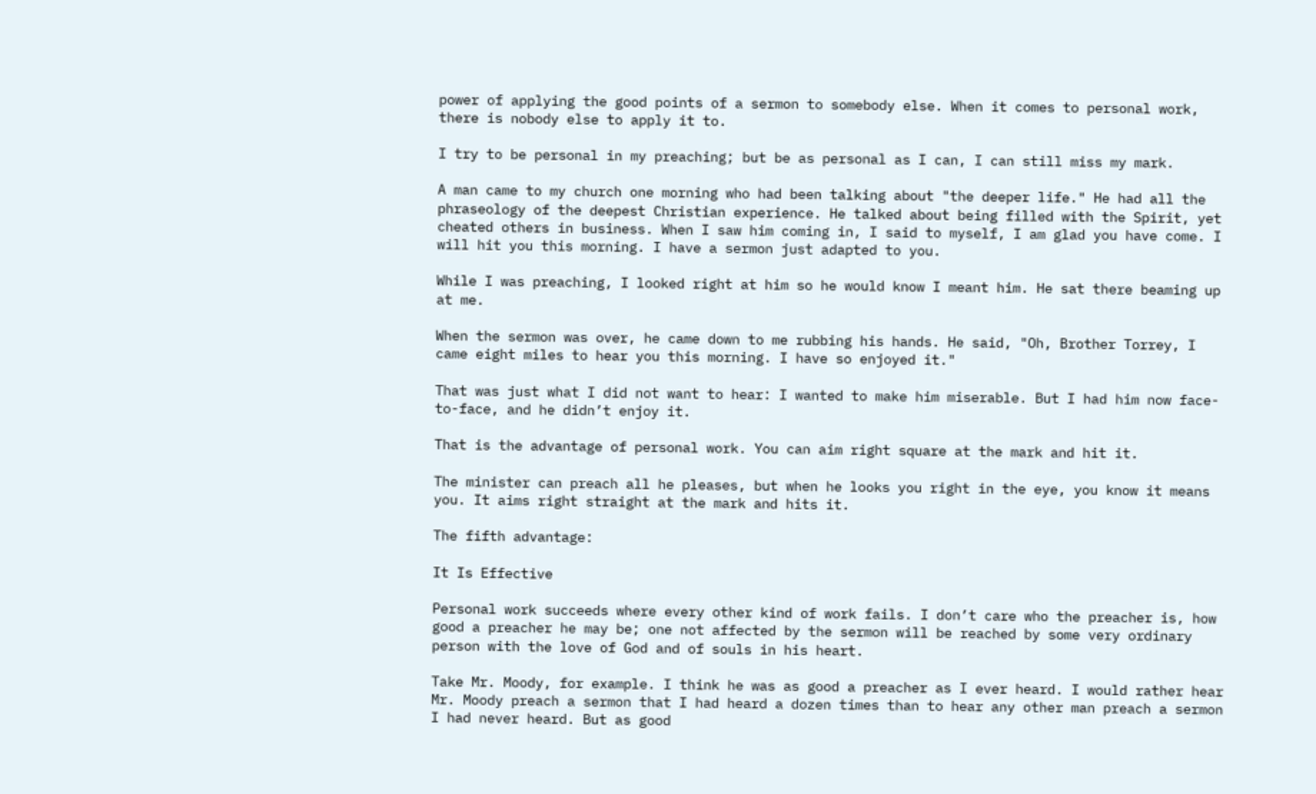power of applying the good points of a sermon to somebody else. When it comes to personal work, there is nobody else to apply it to.

I try to be personal in my preaching; but be as personal as I can, I can still miss my mark.

A man came to my church one morning who had been talking about "the deeper life." He had all the phraseology of the deepest Christian experience. He talked about being filled with the Spirit, yet cheated others in business. When I saw him coming in, I said to myself, I am glad you have come. I will hit you this morning. I have a sermon just adapted to you.

While I was preaching, I looked right at him so he would know I meant him. He sat there beaming up at me.

When the sermon was over, he came down to me rubbing his hands. He said, "Oh, Brother Torrey, I came eight miles to hear you this morning. I have so enjoyed it."

That was just what I did not want to hear: I wanted to make him miserable. But I had him now face-to-face, and he didn’t enjoy it.

That is the advantage of personal work. You can aim right square at the mark and hit it.

The minister can preach all he pleases, but when he looks you right in the eye, you know it means you. It aims right straight at the mark and hits it.

The fifth advantage:

It Is Effective

Personal work succeeds where every other kind of work fails. I don’t care who the preacher is, how good a preacher he may be; one not affected by the sermon will be reached by some very ordinary person with the love of God and of souls in his heart.

Take Mr. Moody, for example. I think he was as good a preacher as I ever heard. I would rather hear Mr. Moody preach a sermon that I had heard a dozen times than to hear any other man preach a sermon I had never heard. But as good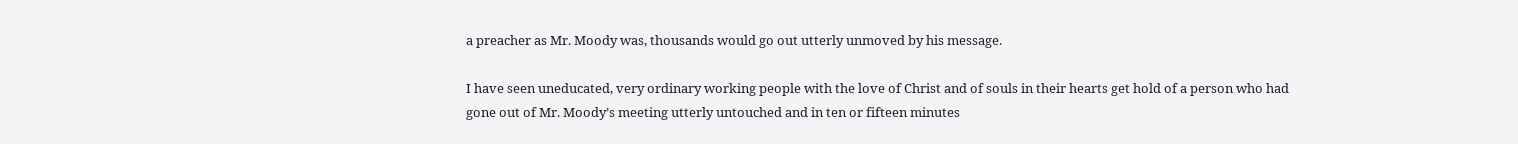a preacher as Mr. Moody was, thousands would go out utterly unmoved by his message.

I have seen uneducated, very ordinary working people with the love of Christ and of souls in their hearts get hold of a person who had gone out of Mr. Moody’s meeting utterly untouched and in ten or fifteen minutes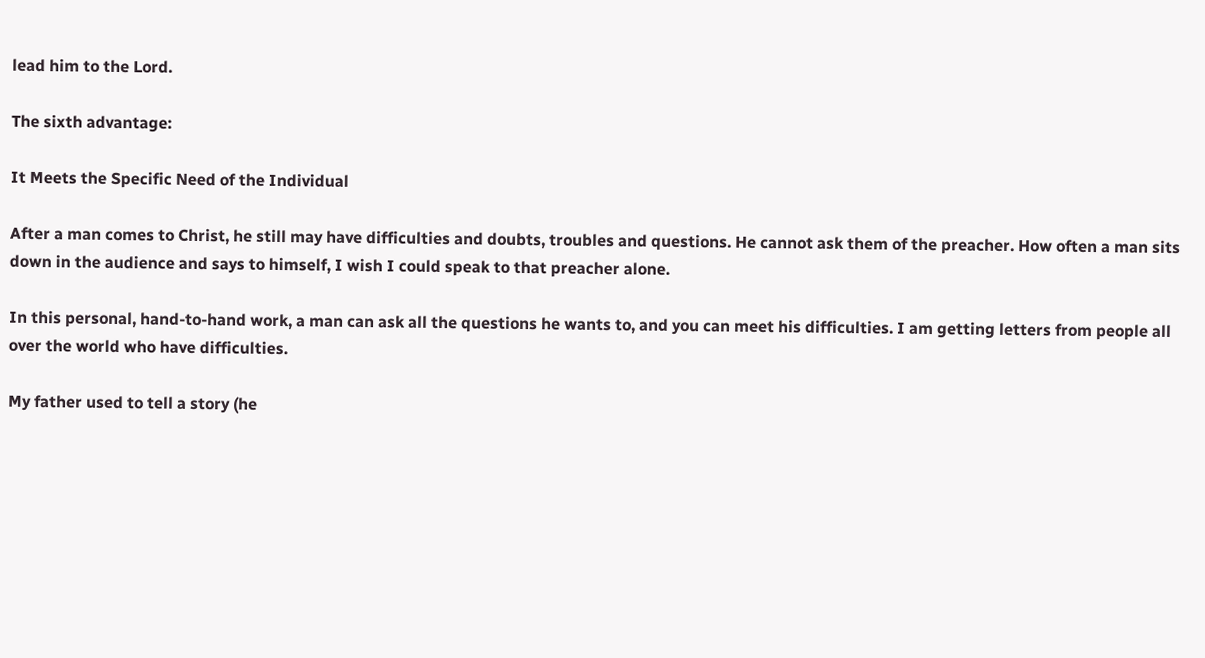lead him to the Lord.

The sixth advantage:

It Meets the Specific Need of the Individual

After a man comes to Christ, he still may have difficulties and doubts, troubles and questions. He cannot ask them of the preacher. How often a man sits down in the audience and says to himself, I wish I could speak to that preacher alone.

In this personal, hand-to-hand work, a man can ask all the questions he wants to, and you can meet his difficulties. I am getting letters from people all over the world who have difficulties.

My father used to tell a story (he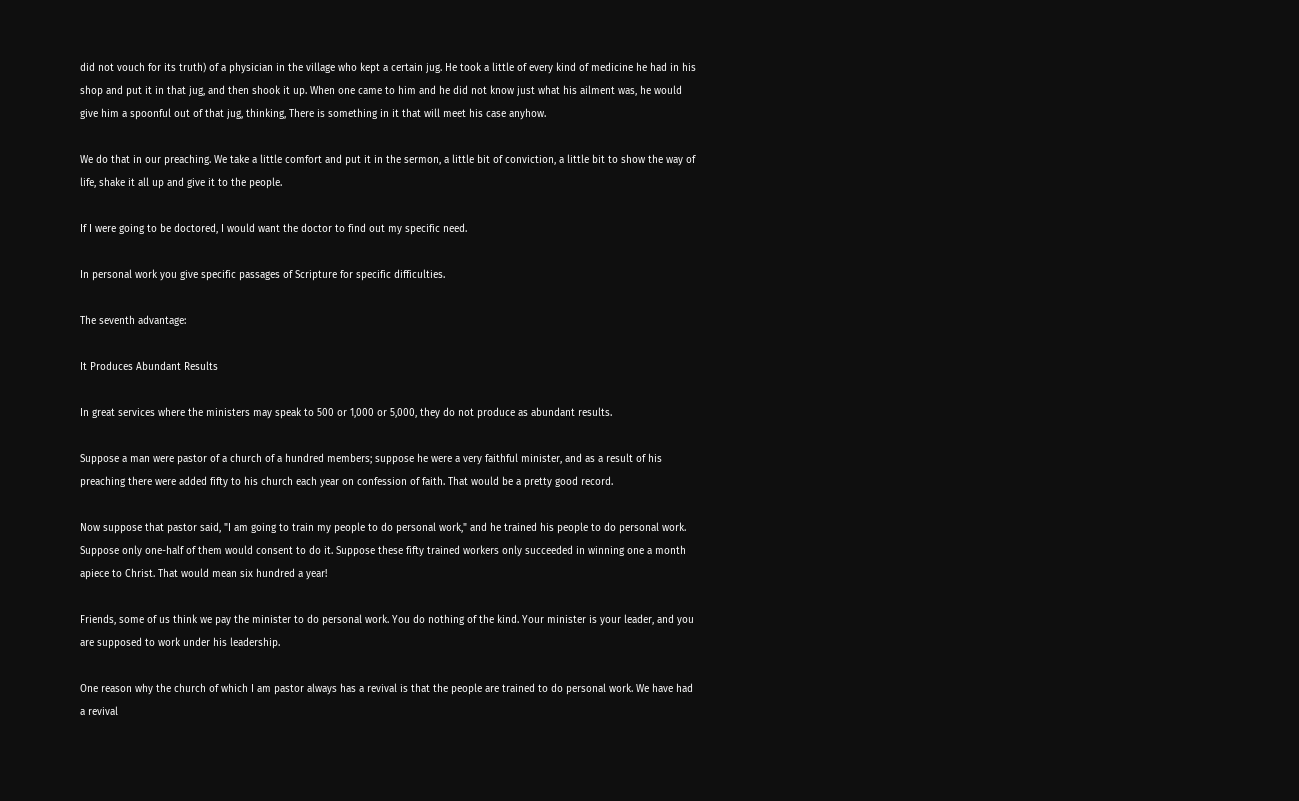did not vouch for its truth) of a physician in the village who kept a certain jug. He took a little of every kind of medicine he had in his shop and put it in that jug, and then shook it up. When one came to him and he did not know just what his ailment was, he would give him a spoonful out of that jug, thinking, There is something in it that will meet his case anyhow.

We do that in our preaching. We take a little comfort and put it in the sermon, a little bit of conviction, a little bit to show the way of life, shake it all up and give it to the people.

If I were going to be doctored, I would want the doctor to find out my specific need.

In personal work you give specific passages of Scripture for specific difficulties.

The seventh advantage:

It Produces Abundant Results

In great services where the ministers may speak to 500 or 1,000 or 5,000, they do not produce as abundant results.

Suppose a man were pastor of a church of a hundred members; suppose he were a very faithful minister, and as a result of his preaching there were added fifty to his church each year on confession of faith. That would be a pretty good record.

Now suppose that pastor said, "I am going to train my people to do personal work," and he trained his people to do personal work. Suppose only one-half of them would consent to do it. Suppose these fifty trained workers only succeeded in winning one a month apiece to Christ. That would mean six hundred a year!

Friends, some of us think we pay the minister to do personal work. You do nothing of the kind. Your minister is your leader, and you are supposed to work under his leadership.

One reason why the church of which I am pastor always has a revival is that the people are trained to do personal work. We have had a revival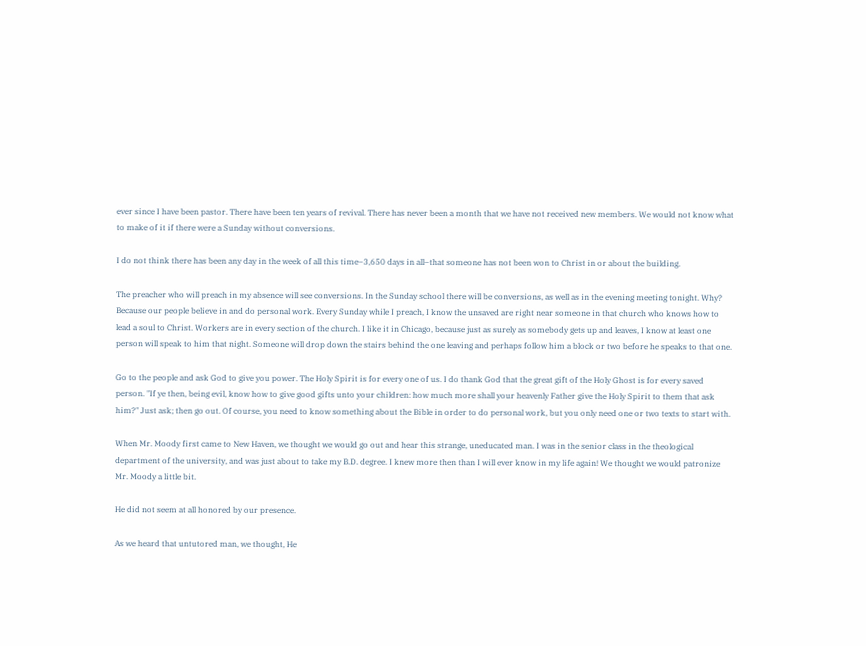ever since I have been pastor. There have been ten years of revival. There has never been a month that we have not received new members. We would not know what to make of it if there were a Sunday without conversions.

I do not think there has been any day in the week of all this time–3,650 days in all–that someone has not been won to Christ in or about the building.

The preacher who will preach in my absence will see conversions. In the Sunday school there will be conversions, as well as in the evening meeting tonight. Why? Because our people believe in and do personal work. Every Sunday while I preach, I know the unsaved are right near someone in that church who knows how to lead a soul to Christ. Workers are in every section of the church. I like it in Chicago, because just as surely as somebody gets up and leaves, I know at least one person will speak to him that night. Someone will drop down the stairs behind the one leaving and perhaps follow him a block or two before he speaks to that one.

Go to the people and ask God to give you power. The Holy Spirit is for every one of us. I do thank God that the great gift of the Holy Ghost is for every saved person. "If ye then, being evil, know how to give good gifts unto your children: how much more shall your heavenly Father give the Holy Spirit to them that ask him?" Just ask; then go out. Of course, you need to know something about the Bible in order to do personal work, but you only need one or two texts to start with.

When Mr. Moody first came to New Haven, we thought we would go out and hear this strange, uneducated man. I was in the senior class in the theological department of the university, and was just about to take my B.D. degree. I knew more then than I will ever know in my life again! We thought we would patronize Mr. Moody a little bit.

He did not seem at all honored by our presence.

As we heard that untutored man, we thought, He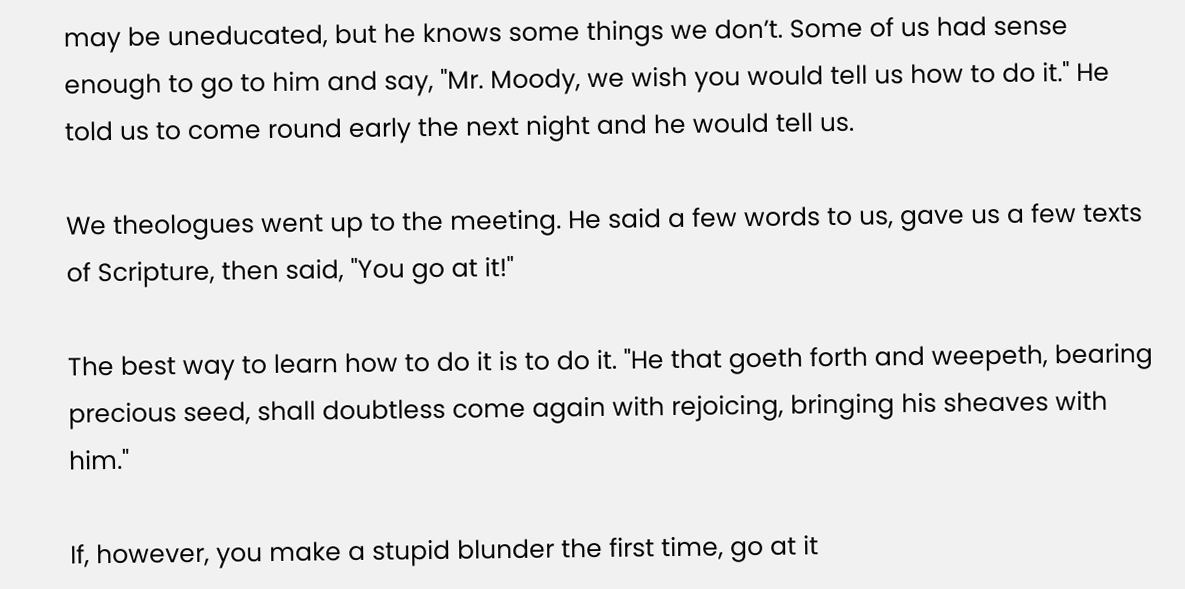may be uneducated, but he knows some things we don’t. Some of us had sense enough to go to him and say, "Mr. Moody, we wish you would tell us how to do it." He told us to come round early the next night and he would tell us.

We theologues went up to the meeting. He said a few words to us, gave us a few texts of Scripture, then said, "You go at it!"

The best way to learn how to do it is to do it. "He that goeth forth and weepeth, bearing precious seed, shall doubtless come again with rejoicing, bringing his sheaves with him."

If, however, you make a stupid blunder the first time, go at it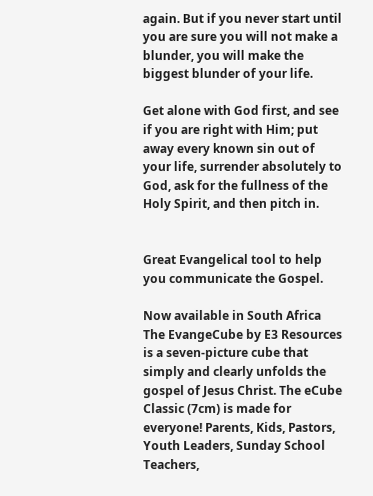again. But if you never start until you are sure you will not make a blunder, you will make the biggest blunder of your life.

Get alone with God first, and see if you are right with Him; put away every known sin out of your life, surrender absolutely to God, ask for the fullness of the Holy Spirit, and then pitch in.


Great Evangelical tool to help you communicate the Gospel.

Now available in South Africa
The EvangeCube by E3 Resources is a seven-picture cube that simply and clearly unfolds the gospel of Jesus Christ. The eCube Classic (7cm) is made for everyone! Parents, Kids, Pastors, Youth Leaders, Sunday School Teachers,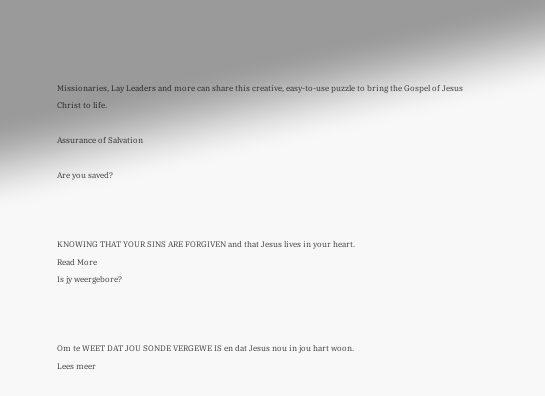Missionaries, Lay Leaders and more can share this creative, easy-to-use puzzle to bring the Gospel of Jesus Christ to life.

Assurance of Salvation

Are you saved?



KNOWING THAT YOUR SINS ARE FORGIVEN and that Jesus lives in your heart.
Read More
Is jy weergebore?



Om te WEET DAT JOU SONDE VERGEWE IS en dat Jesus nou in jou hart woon.
Lees meer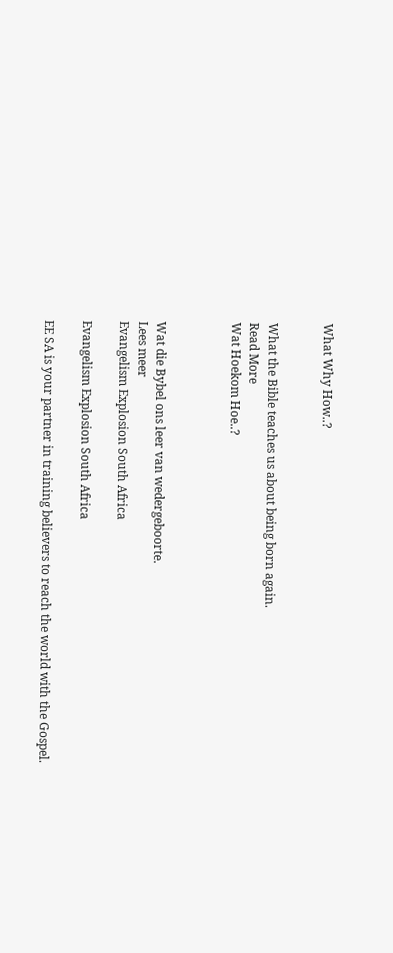What Why How..?


What the Bible teaches us about being born again.
Read More
Wat Hoekom Hoe..?



Wat die Bybel ons leer van wedergeboorte.
Lees meer
Evangelism Explosion South Africa

Evangelism Explosion South Africa

EE SA is your partner in training believers to reach the world with the Gospel.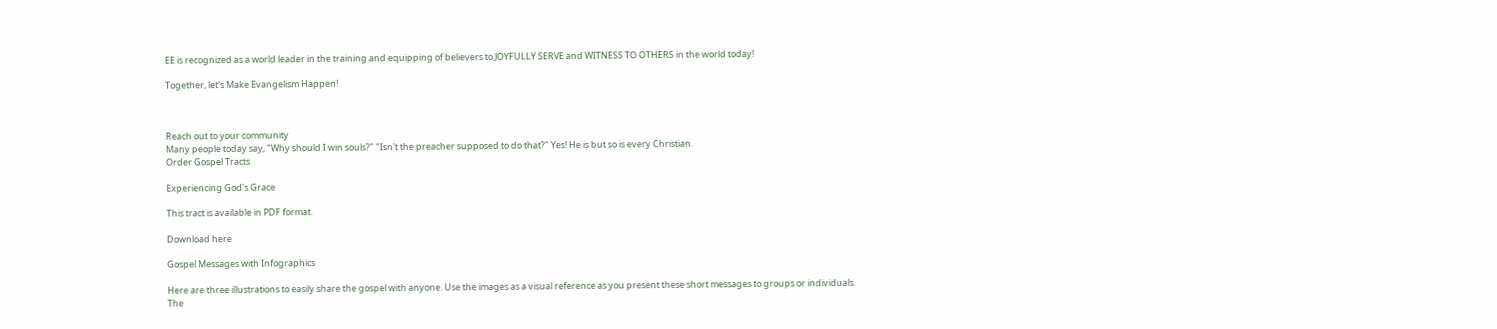EE is recognized as a world leader in the training and equipping of believers to JOYFULLY SERVE and WITNESS TO OTHERS in the world today!

Together, let's Make Evangelism Happen!



Reach out to your community
Many people today say, "Why should I win souls?" "Isn't the preacher supposed to do that?" Yes! He is but so is every Christian.
Order Gospel Tracts

Experiencing God's Grace

This tract is available in PDF format.

Download here

Gospel Messages with Infographics

Here are three illustrations to easily share the gospel with anyone. Use the images as a visual reference as you present these short messages to groups or individuals.
The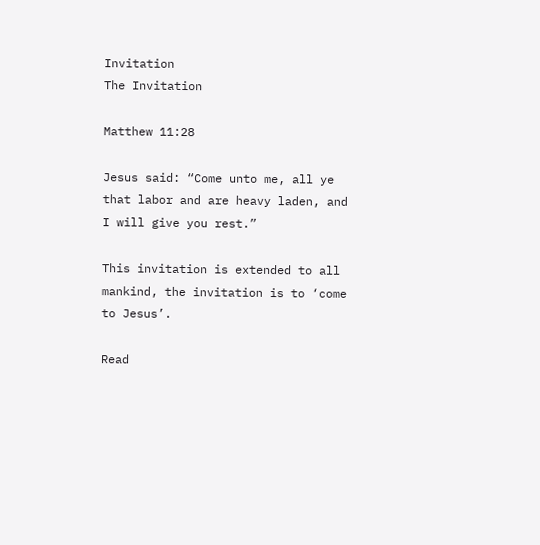Invitation
The Invitation

Matthew 11:28

Jesus said: “Come unto me, all ye that labor and are heavy laden, and I will give you rest.”

This invitation is extended to all mankind, the invitation is to ‘come to Jesus’.

Read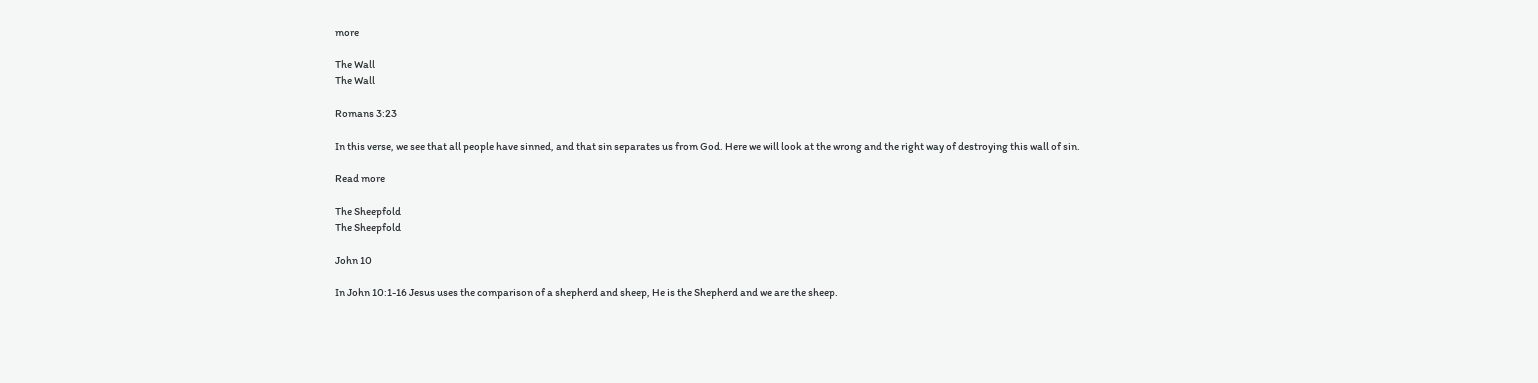more

The Wall
The Wall

Romans 3:23

In this verse, we see that all people have sinned, and that sin separates us from God. Here we will look at the wrong and the right way of destroying this wall of sin.

Read more

The Sheepfold
The Sheepfold

John 10

In John 10:1-16 Jesus uses the comparison of a shepherd and sheep, He is the Shepherd and we are the sheep.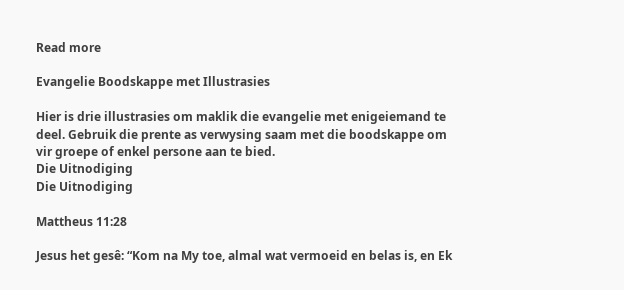Read more

Evangelie Boodskappe met Illustrasies

Hier is drie illustrasies om maklik die evangelie met enigeiemand te deel. Gebruik die prente as verwysing saam met die boodskappe om vir groepe of enkel persone aan te bied.
Die Uitnodiging
Die Uitnodiging

Mattheus 11:28

Jesus het gesê: “Kom na My toe, almal wat vermoeid en belas is, en Ek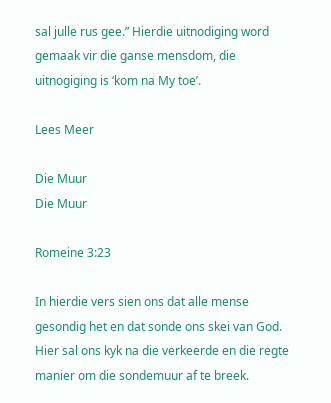sal julle rus gee.” Hierdie uitnodiging word gemaak vir die ganse mensdom, die uitnogiging is ‘kom na My toe’.

Lees Meer

Die Muur
Die Muur

Romeine 3:23

In hierdie vers sien ons dat alle mense gesondig het en dat sonde ons skei van God. Hier sal ons kyk na die verkeerde en die regte manier om die sondemuur af te breek.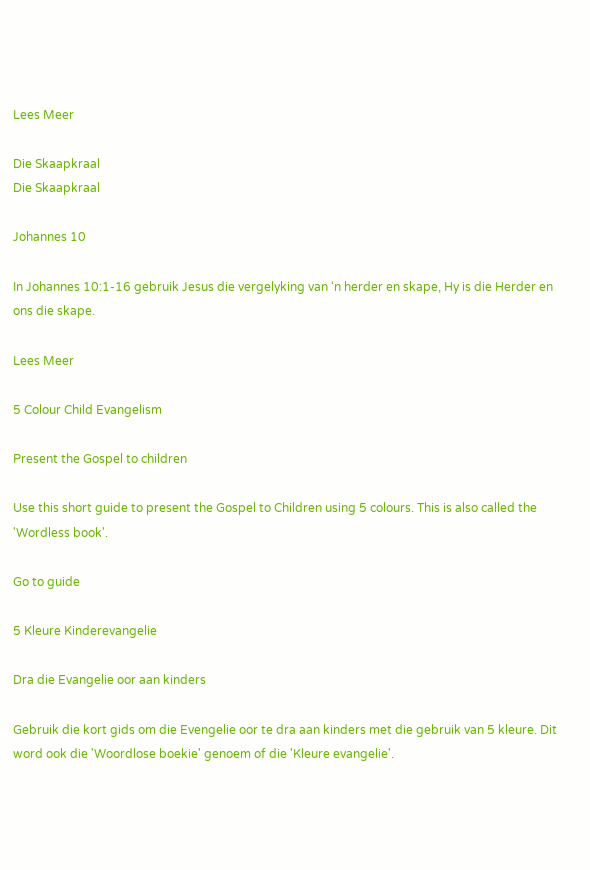Lees Meer

Die Skaapkraal
Die Skaapkraal

Johannes 10

In Johannes 10:1-16 gebruik Jesus die vergelyking van ‘n herder en skape, Hy is die Herder en ons die skape.

Lees Meer

5 Colour Child Evangelism

Present the Gospel to children

Use this short guide to present the Gospel to Children using 5 colours. This is also called the 'Wordless book'.

Go to guide

5 Kleure Kinderevangelie

Dra die Evangelie oor aan kinders

Gebruik die kort gids om die Evengelie oor te dra aan kinders met die gebruik van 5 kleure. Dit word ook die 'Woordlose boekie' genoem of die 'Kleure evangelie'.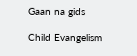Gaan na gids

Child Evangelism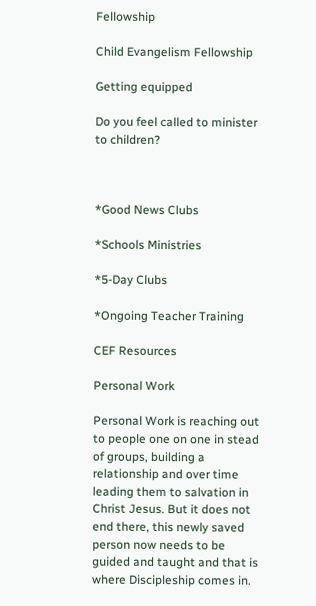Fellowship

Child Evangelism Fellowship

Getting equipped

Do you feel called to minister to children?



*Good News Clubs

*Schools Ministries

*5-Day Clubs

*Ongoing Teacher Training

CEF Resources

Personal Work

Personal Work is reaching out to people one on one in stead of groups, building a relationship and over time leading them to salvation in Christ Jesus. But it does not end there, this newly saved person now needs to be guided and taught and that is where Discipleship comes in.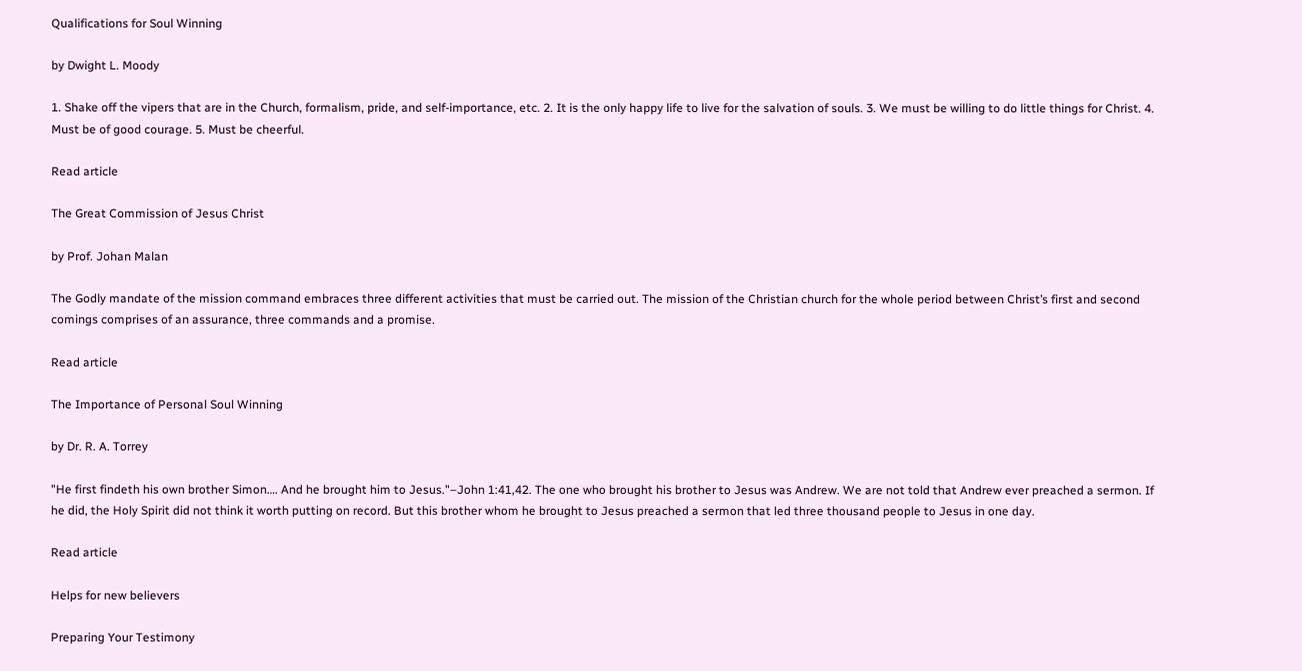Qualifications for Soul Winning

by Dwight L. Moody

1. Shake off the vipers that are in the Church, formalism, pride, and self-importance, etc. 2. It is the only happy life to live for the salvation of souls. 3. We must be willing to do little things for Christ. 4. Must be of good courage. 5. Must be cheerful.

Read article

The Great Commission of Jesus Christ

by Prof. Johan Malan

The Godly mandate of the mission command embraces three different activities that must be carried out. The mission of the Christian church for the whole period between Christ’s first and second comings comprises of an assurance, three commands and a promise.

Read article

The Importance of Personal Soul Winning

by Dr. R. A. Torrey

"He first findeth his own brother Simon…. And he brought him to Jesus."–John 1:41,42. The one who brought his brother to Jesus was Andrew. We are not told that Andrew ever preached a sermon. If he did, the Holy Spirit did not think it worth putting on record. But this brother whom he brought to Jesus preached a sermon that led three thousand people to Jesus in one day.

Read article

Helps for new believers

Preparing Your Testimony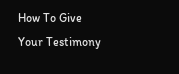How To Give Your Testimony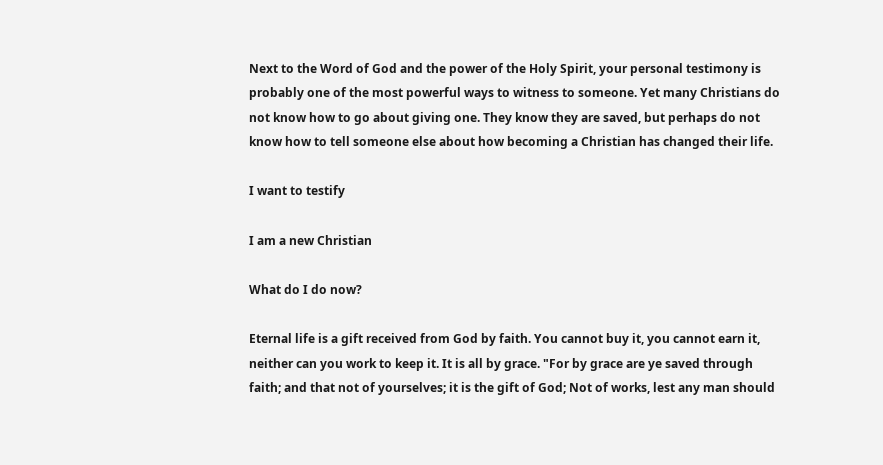Next to the Word of God and the power of the Holy Spirit, your personal testimony is probably one of the most powerful ways to witness to someone. Yet many Christians do not know how to go about giving one. They know they are saved, but perhaps do not know how to tell someone else about how becoming a Christian has changed their life.

I want to testify

I am a new Christian

What do I do now?

Eternal life is a gift received from God by faith. You cannot buy it, you cannot earn it, neither can you work to keep it. It is all by grace. "For by grace are ye saved through faith; and that not of yourselves; it is the gift of God; Not of works, lest any man should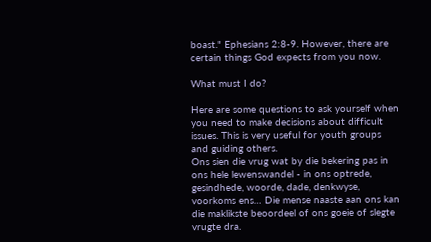boast." Ephesians 2:8-9. However, there are certain things God expects from you now.

What must I do?

Here are some questions to ask yourself when you need to make decisions about difficult issues. This is very useful for youth groups and guiding others.
Ons sien die vrug wat by die bekering pas in ons hele lewenswandel - in ons optrede, gesindhede, woorde, dade, denkwyse, voorkoms ens… Die mense naaste aan ons kan die maklikste beoordeel of ons goeie of slegte vrugte dra.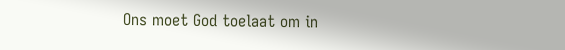Ons moet God toelaat om in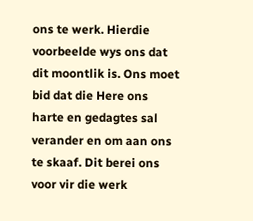ons te werk. Hierdie voorbeelde wys ons dat dit moontlik is. Ons moet bid dat die Here ons harte en gedagtes sal verander en om aan ons te skaaf. Dit berei ons voor vir die werk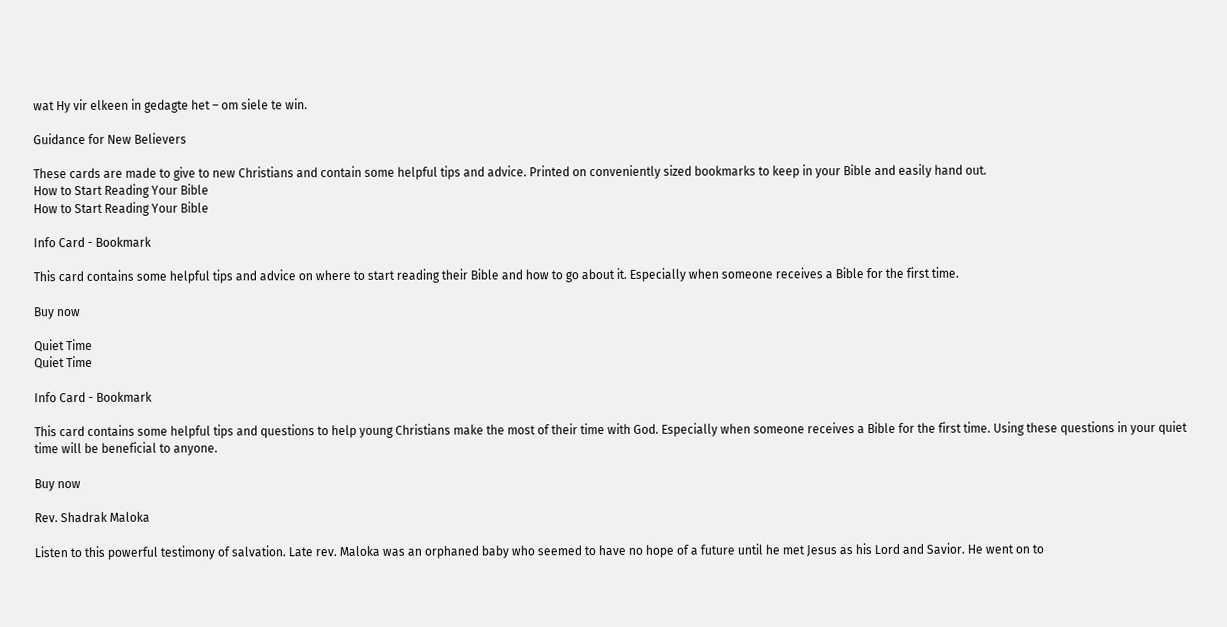wat Hy vir elkeen in gedagte het – om siele te win.

Guidance for New Believers

These cards are made to give to new Christians and contain some helpful tips and advice. Printed on conveniently sized bookmarks to keep in your Bible and easily hand out.
How to Start Reading Your Bible
How to Start Reading Your Bible

Info Card - Bookmark

This card contains some helpful tips and advice on where to start reading their Bible and how to go about it. Especially when someone receives a Bible for the first time.

Buy now

Quiet Time
Quiet Time

Info Card - Bookmark

This card contains some helpful tips and questions to help young Christians make the most of their time with God. Especially when someone receives a Bible for the first time. Using these questions in your quiet time will be beneficial to anyone.

Buy now

Rev. Shadrak Maloka

Listen to this powerful testimony of salvation. Late rev. Maloka was an orphaned baby who seemed to have no hope of a future until he met Jesus as his Lord and Savior. He went on to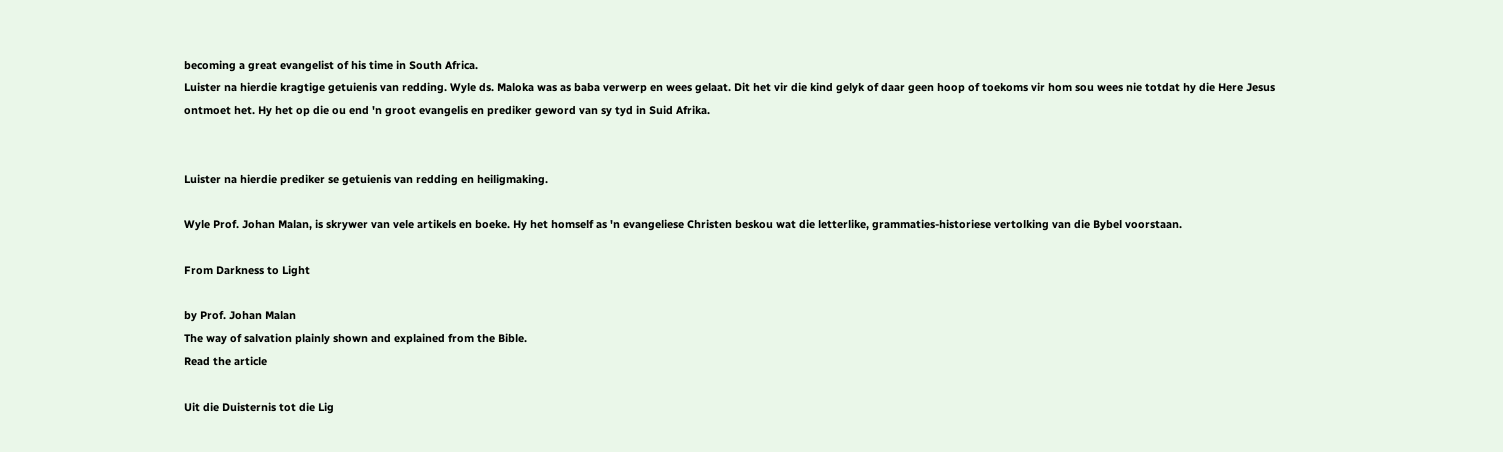becoming a great evangelist of his time in South Africa.
Luister na hierdie kragtige getuienis van redding. Wyle ds. Maloka was as baba verwerp en wees gelaat. Dit het vir die kind gelyk of daar geen hoop of toekoms vir hom sou wees nie totdat hy die Here Jesus ontmoet het. Hy het op die ou end 'n groot evangelis en prediker geword van sy tyd in Suid Afrika.


Luister na hierdie prediker se getuienis van redding en heiligmaking.

Wyle Prof. Johan Malan, is skrywer van vele artikels en boeke. Hy het homself as 'n evangeliese Christen beskou wat die letterlike, grammaties-historiese vertolking van die Bybel voorstaan.

From Darkness to Light

by Prof. Johan Malan
The way of salvation plainly shown and explained from the Bible.
Read the article

Uit die Duisternis tot die Lig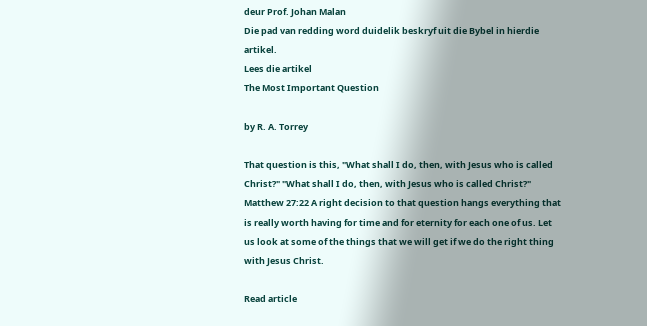deur Prof. Johan Malan
Die pad van redding word duidelik beskryf uit die Bybel in hierdie artikel.
Lees die artikel
The Most Important Question

by R. A. Torrey

That question is this, "What shall I do, then, with Jesus who is called Christ?" "What shall I do, then, with Jesus who is called Christ?" Matthew 27:22 A right decision to that question hangs everything that is really worth having for time and for eternity for each one of us. Let us look at some of the things that we will get if we do the right thing with Jesus Christ.

Read article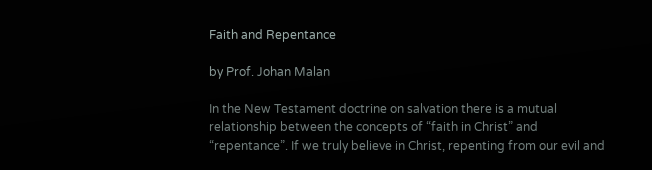Faith and Repentance

by Prof. Johan Malan

In the New Testament doctrine on salvation there is a mutual relationship between the concepts of “faith in Christ” and “repentance”. If we truly believe in Christ, repenting from our evil and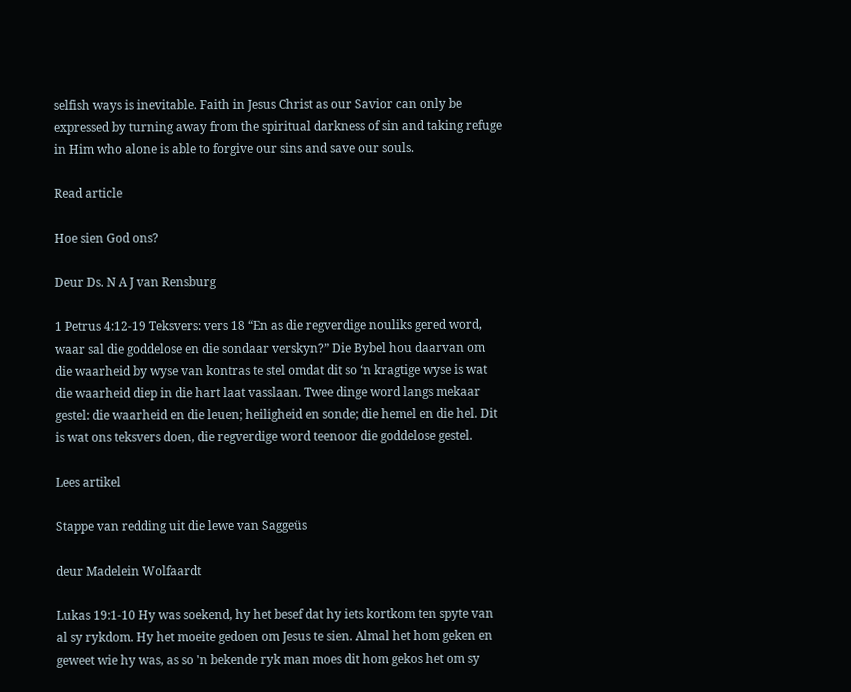selfish ways is inevitable. Faith in Jesus Christ as our Savior can only be expressed by turning away from the spiritual darkness of sin and taking refuge in Him who alone is able to forgive our sins and save our souls.

Read article

Hoe sien God ons?

Deur Ds. N A J van Rensburg

1 Petrus 4:12-19 Teksvers: vers 18 “En as die regverdige nouliks gered word, waar sal die goddelose en die sondaar verskyn?” Die Bybel hou daarvan om die waarheid by wyse van kontras te stel omdat dit so ‘n kragtige wyse is wat die waarheid diep in die hart laat vasslaan. Twee dinge word langs mekaar gestel: die waarheid en die leuen; heiligheid en sonde; die hemel en die hel. Dit is wat ons teksvers doen, die regverdige word teenoor die goddelose gestel.

Lees artikel

Stappe van redding uit die lewe van Saggeüs

deur Madelein Wolfaardt

Lukas 19:1-10 Hy was soekend, hy het besef dat hy iets kortkom ten spyte van al sy rykdom. Hy het moeite gedoen om Jesus te sien. Almal het hom geken en geweet wie hy was, as so 'n bekende ryk man moes dit hom gekos het om sy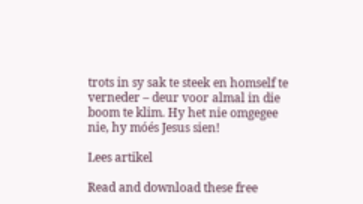trots in sy sak te steek en homself te verneder – deur voor almal in die boom te klim. Hy het nie omgegee nie, hy móés Jesus sien!

Lees artikel

Read and download these free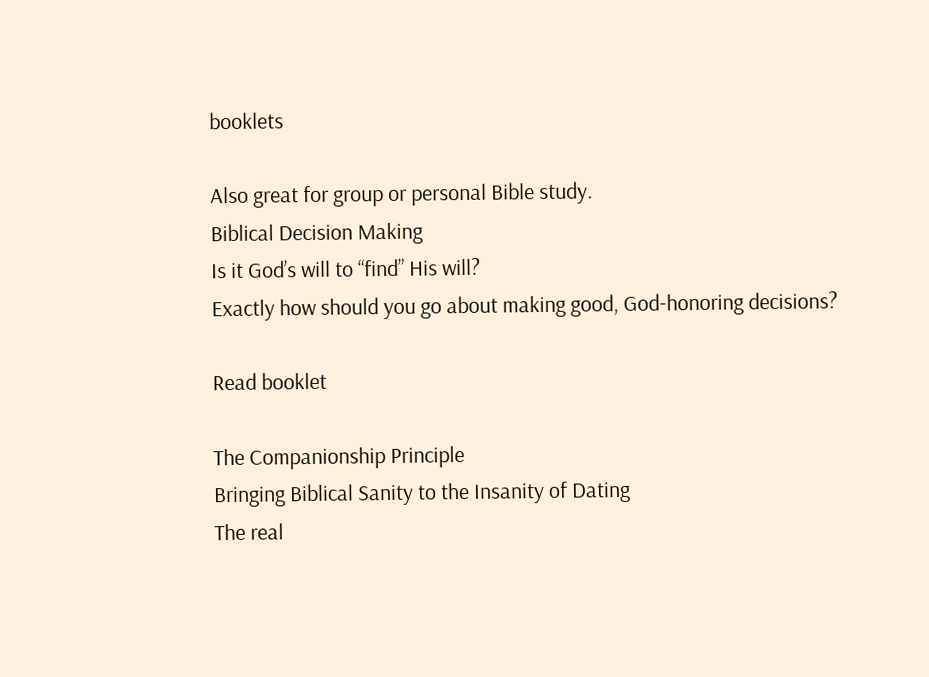booklets

Also great for group or personal Bible study.
Biblical Decision Making
Is it God’s will to “find” His will?
Exactly how should you go about making good, God-honoring decisions?

Read booklet

The Companionship Principle
Bringing Biblical Sanity to the Insanity of Dating
The real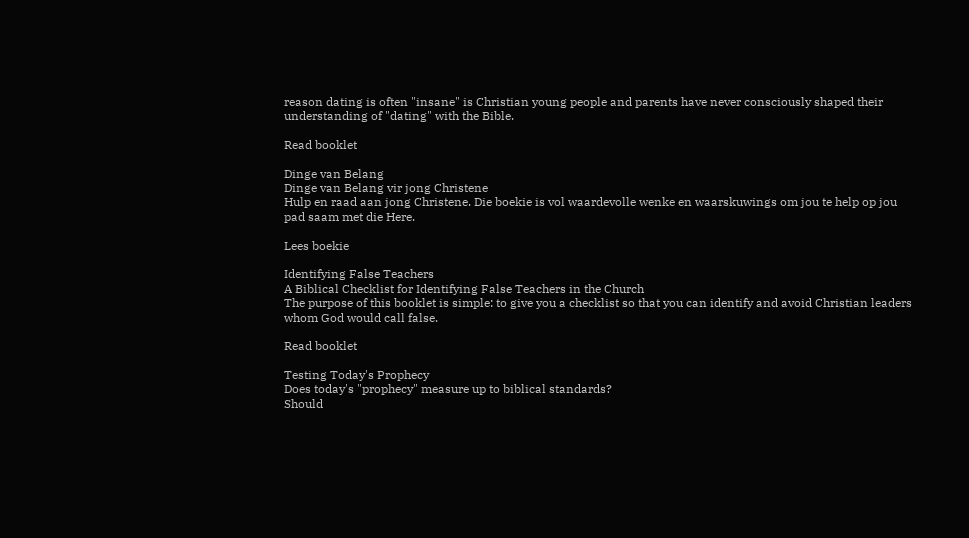reason dating is often "insane" is Christian young people and parents have never consciously shaped their understanding of "dating" with the Bible.

Read booklet

Dinge van Belang
Dinge van Belang vir jong Christene
Hulp en raad aan jong Christene. Die boekie is vol waardevolle wenke en waarskuwings om jou te help op jou pad saam met die Here.

Lees boekie

Identifying False Teachers
A Biblical Checklist for Identifying False Teachers in the Church
The purpose of this booklet is simple: to give you a checklist so that you can identify and avoid Christian leaders whom God would call false.

Read booklet

Testing Today's Prophecy
Does today's "prophecy" measure up to biblical standards?
Should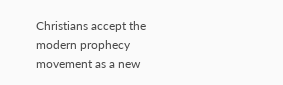Christians accept the modern prophecy movement as a new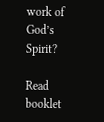work of God’s Spirit?

Read booklet